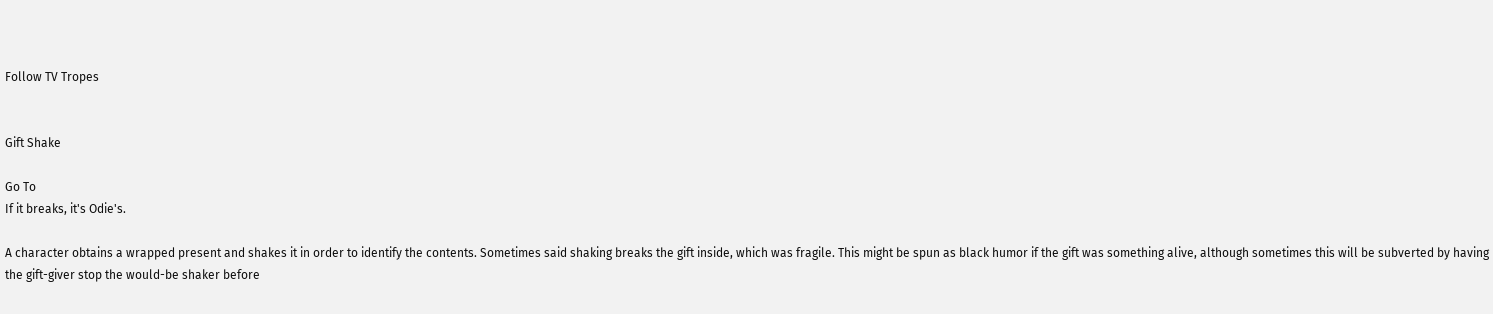Follow TV Tropes


Gift Shake

Go To
If it breaks, it's Odie's.

A character obtains a wrapped present and shakes it in order to identify the contents. Sometimes said shaking breaks the gift inside, which was fragile. This might be spun as black humor if the gift was something alive, although sometimes this will be subverted by having the gift-giver stop the would-be shaker before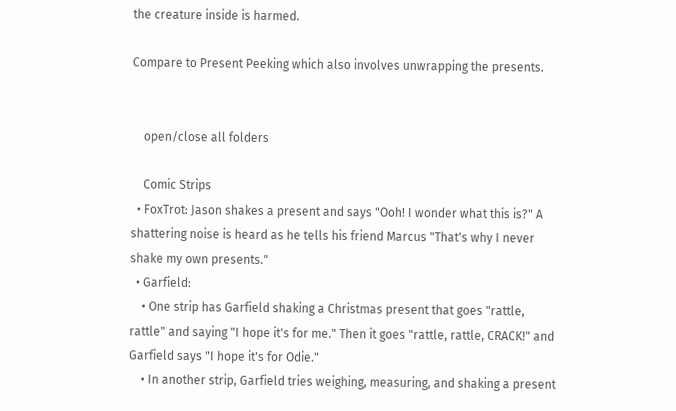the creature inside is harmed.

Compare to Present Peeking which also involves unwrapping the presents.


    open/close all folders

    Comic Strips
  • FoxTrot: Jason shakes a present and says "Ooh! I wonder what this is?" A shattering noise is heard as he tells his friend Marcus "That's why I never shake my own presents."
  • Garfield:
    • One strip has Garfield shaking a Christmas present that goes "rattle, rattle" and saying "I hope it's for me." Then it goes "rattle, rattle, CRACK!" and Garfield says "I hope it's for Odie."
    • In another strip, Garfield tries weighing, measuring, and shaking a present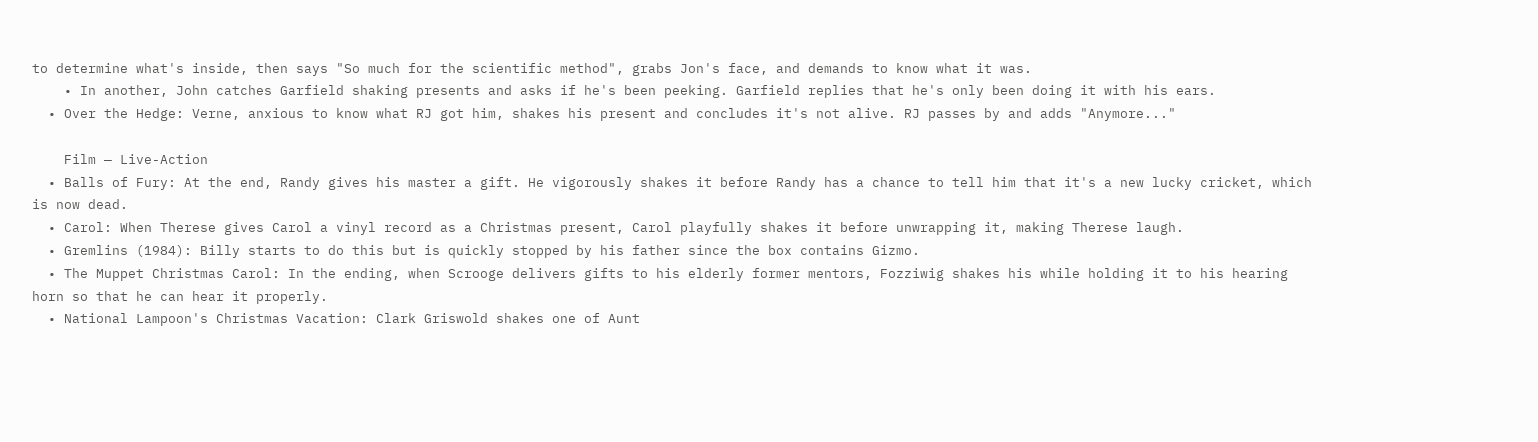to determine what's inside, then says "So much for the scientific method", grabs Jon's face, and demands to know what it was.
    • In another, John catches Garfield shaking presents and asks if he's been peeking. Garfield replies that he's only been doing it with his ears.
  • Over the Hedge: Verne, anxious to know what RJ got him, shakes his present and concludes it's not alive. RJ passes by and adds "Anymore..."

    Film — Live-Action
  • Balls of Fury: At the end, Randy gives his master a gift. He vigorously shakes it before Randy has a chance to tell him that it's a new lucky cricket, which is now dead.
  • Carol: When Therese gives Carol a vinyl record as a Christmas present, Carol playfully shakes it before unwrapping it, making Therese laugh.
  • Gremlins (1984): Billy starts to do this but is quickly stopped by his father since the box contains Gizmo.
  • The Muppet Christmas Carol: In the ending, when Scrooge delivers gifts to his elderly former mentors, Fozziwig shakes his while holding it to his hearing horn so that he can hear it properly.
  • National Lampoon's Christmas Vacation: Clark Griswold shakes one of Aunt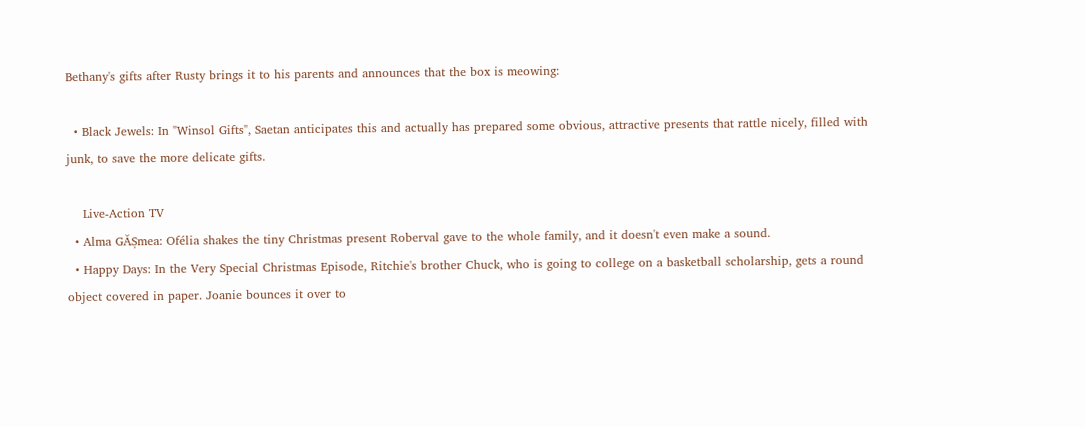Bethany's gifts after Rusty brings it to his parents and announces that the box is meowing:

  • Black Jewels: In "Winsol Gifts", Saetan anticipates this and actually has prepared some obvious, attractive presents that rattle nicely, filled with junk, to save the more delicate gifts.

    Live-Action TV
  • Alma GĂȘmea: Ofélia shakes the tiny Christmas present Roberval gave to the whole family, and it doesn't even make a sound.
  • Happy Days: In the Very Special Christmas Episode, Ritchie's brother Chuck, who is going to college on a basketball scholarship, gets a round object covered in paper. Joanie bounces it over to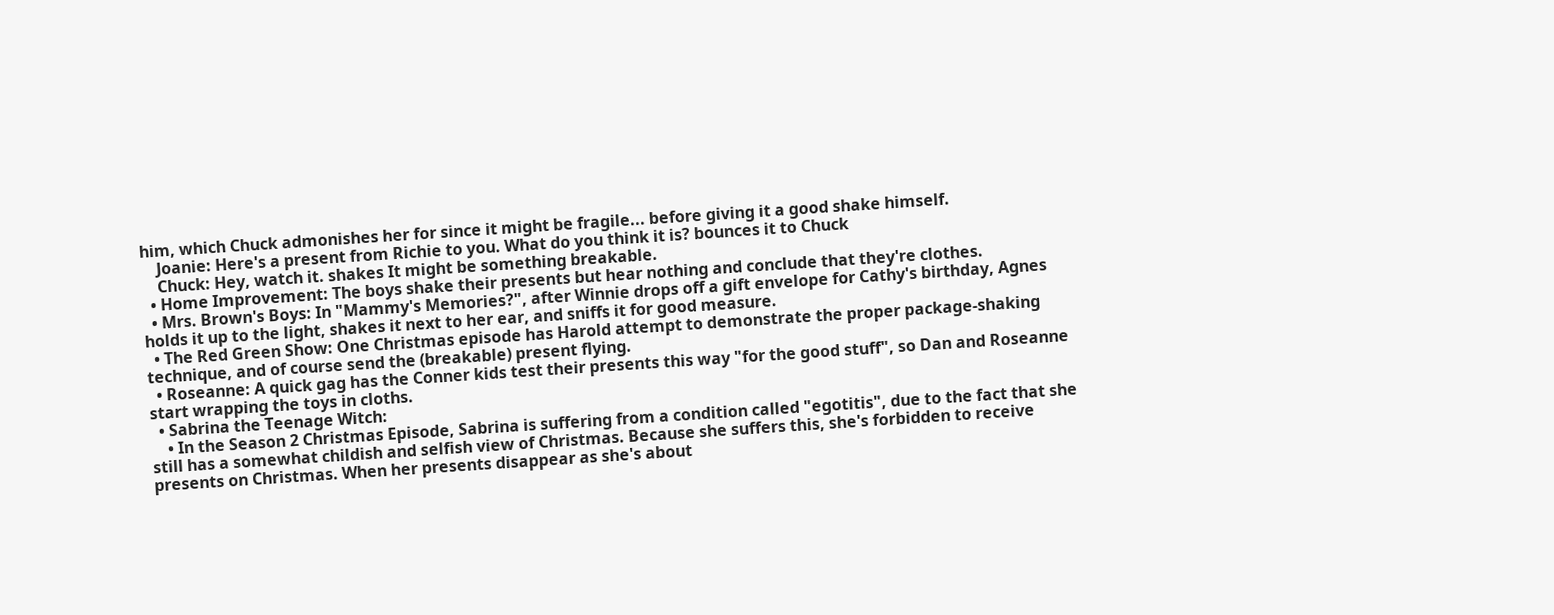him, which Chuck admonishes her for since it might be fragile... before giving it a good shake himself.
    Joanie: Here's a present from Richie to you. What do you think it is? bounces it to Chuck
    Chuck: Hey, watch it. shakes It might be something breakable.
  • Home Improvement: The boys shake their presents but hear nothing and conclude that they're clothes.
  • Mrs. Brown's Boys: In "Mammy's Memories?", after Winnie drops off a gift envelope for Cathy's birthday, Agnes holds it up to the light, shakes it next to her ear, and sniffs it for good measure.
  • The Red Green Show: One Christmas episode has Harold attempt to demonstrate the proper package-shaking technique, and of course send the (breakable) present flying.
  • Roseanne: A quick gag has the Conner kids test their presents this way "for the good stuff", so Dan and Roseanne start wrapping the toys in cloths.
  • Sabrina the Teenage Witch:
    • In the Season 2 Christmas Episode, Sabrina is suffering from a condition called "egotitis", due to the fact that she still has a somewhat childish and selfish view of Christmas. Because she suffers this, she's forbidden to receive presents on Christmas. When her presents disappear as she's about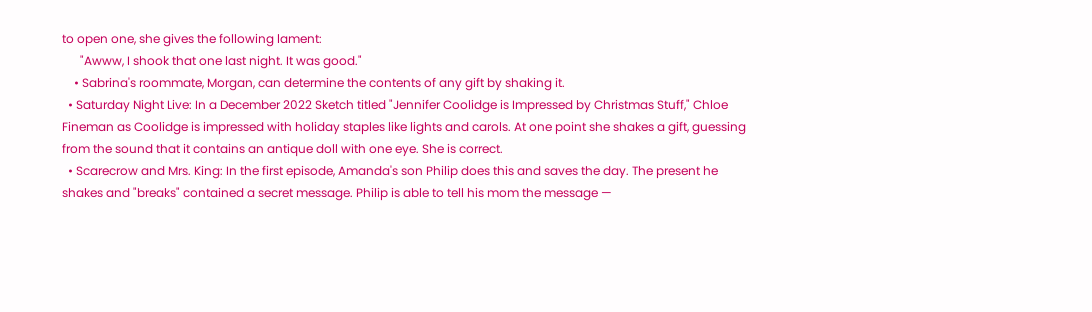to open one, she gives the following lament:
      "Awww, I shook that one last night. It was good."
    • Sabrina's roommate, Morgan, can determine the contents of any gift by shaking it.
  • Saturday Night Live: In a December 2022 Sketch titled "Jennifer Coolidge is Impressed by Christmas Stuff," Chloe Fineman as Coolidge is impressed with holiday staples like lights and carols. At one point she shakes a gift, guessing from the sound that it contains an antique doll with one eye. She is correct.
  • Scarecrow and Mrs. King: In the first episode, Amanda's son Philip does this and saves the day. The present he shakes and "breaks" contained a secret message. Philip is able to tell his mom the message —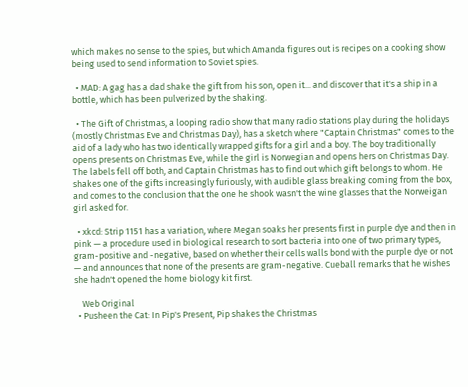which makes no sense to the spies, but which Amanda figures out is recipes on a cooking show being used to send information to Soviet spies.

  • MAD: A gag has a dad shake the gift from his son, open it... and discover that it's a ship in a bottle, which has been pulverized by the shaking.

  • The Gift of Christmas, a looping radio show that many radio stations play during the holidays (mostly Christmas Eve and Christmas Day), has a sketch where "Captain Christmas" comes to the aid of a lady who has two identically wrapped gifts for a girl and a boy. The boy traditionally opens presents on Christmas Eve, while the girl is Norwegian and opens hers on Christmas Day. The labels fell off both, and Captain Christmas has to find out which gift belongs to whom. He shakes one of the gifts increasingly furiously, with audible glass breaking coming from the box, and comes to the conclusion that the one he shook wasn't the wine glasses that the Norweigan girl asked for.

  • xkcd: Strip 1151 has a variation, where Megan soaks her presents first in purple dye and then in pink — a procedure used in biological research to sort bacteria into one of two primary types, gram-positive and -negative, based on whether their cells walls bond with the purple dye or not — and announces that none of the presents are gram-negative. Cueball remarks that he wishes she hadn't opened the home biology kit first.

    Web Original
  • Pusheen the Cat: In Pip's Present, Pip shakes the Christmas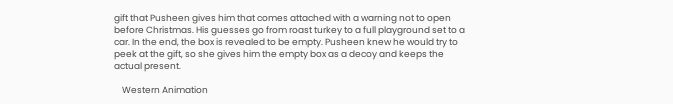gift that Pusheen gives him that comes attached with a warning not to open before Christmas. His guesses go from roast turkey to a full playground set to a car. In the end, the box is revealed to be empty. Pusheen knew he would try to peek at the gift, so she gives him the empty box as a decoy and keeps the actual present.

    Western Animation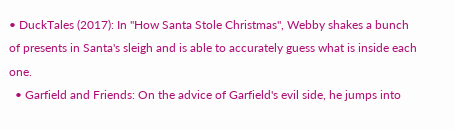• DuckTales (2017): In "How Santa Stole Christmas", Webby shakes a bunch of presents in Santa's sleigh and is able to accurately guess what is inside each one.
  • Garfield and Friends: On the advice of Garfield's evil side, he jumps into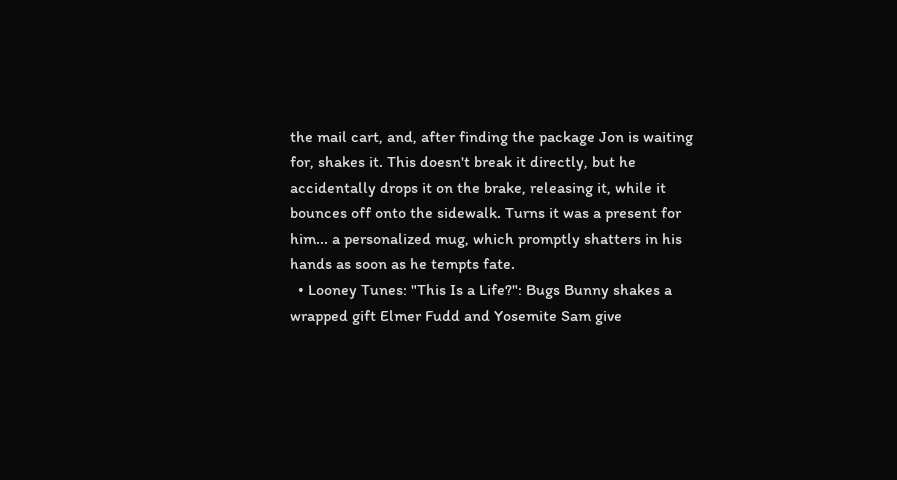the mail cart, and, after finding the package Jon is waiting for, shakes it. This doesn't break it directly, but he accidentally drops it on the brake, releasing it, while it bounces off onto the sidewalk. Turns it was a present for him... a personalized mug, which promptly shatters in his hands as soon as he tempts fate.
  • Looney Tunes: "This Is a Life?": Bugs Bunny shakes a wrapped gift Elmer Fudd and Yosemite Sam give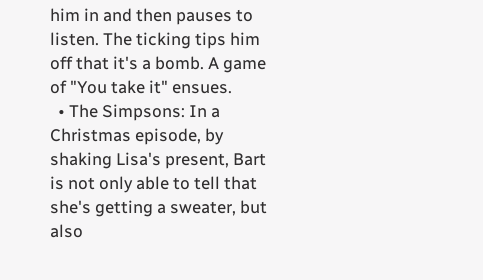him in and then pauses to listen. The ticking tips him off that it's a bomb. A game of "You take it" ensues.
  • The Simpsons: In a Christmas episode, by shaking Lisa's present, Bart is not only able to tell that she's getting a sweater, but also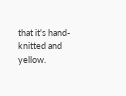that it's hand-knitted and yellow.